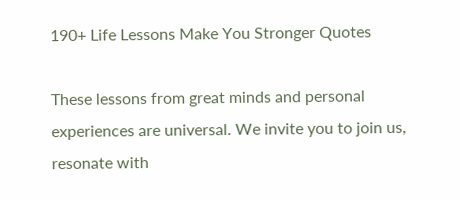190+ Life Lessons Make You Stronger Quotes

These lessons from great minds and personal experiences are universal. We invite you to join us, resonate with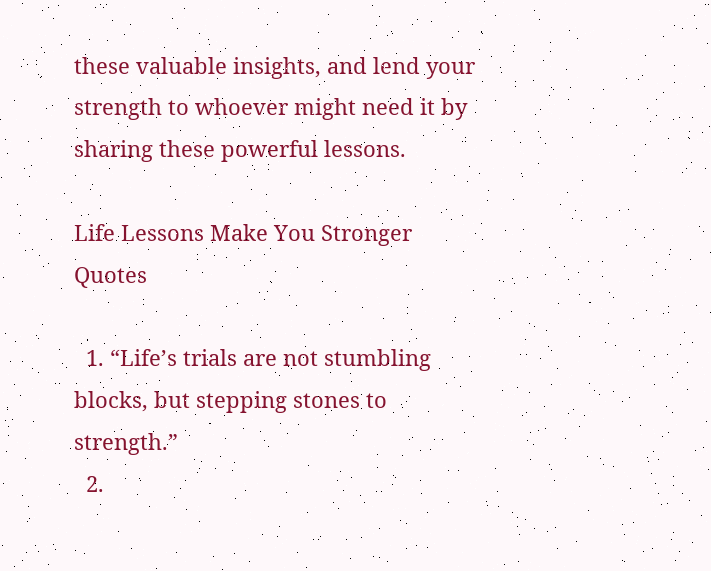these valuable insights, and lend your strength to whoever might need it by sharing these powerful lessons.

Life Lessons Make You Stronger Quotes

  1. “Life’s trials are not stumbling blocks, but stepping stones to strength.”
  2.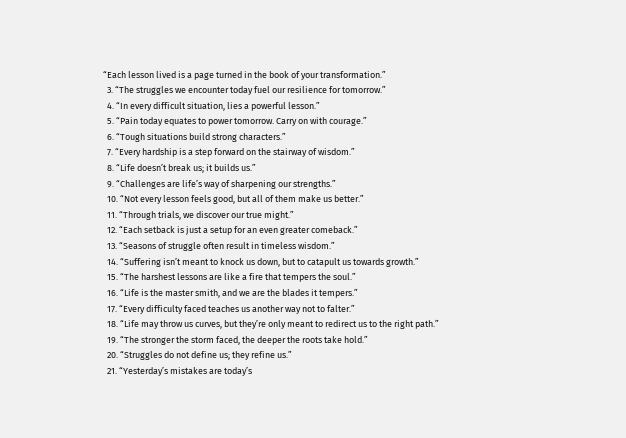“Each lesson lived is a page turned in the book of your transformation.”
  3. “The struggles we encounter today fuel our resilience for tomorrow.”
  4. “In every difficult situation, lies a powerful lesson.”
  5. “Pain today equates to power tomorrow. Carry on with courage.”
  6. “Tough situations build strong characters.”
  7. “Every hardship is a step forward on the stairway of wisdom.”
  8. “Life doesn’t break us; it builds us.”
  9. “Challenges are life’s way of sharpening our strengths.”
  10. “Not every lesson feels good, but all of them make us better.”
  11. “Through trials, we discover our true might.”
  12. “Each setback is just a setup for an even greater comeback.”
  13. “Seasons of struggle often result in timeless wisdom.”
  14. “Suffering isn’t meant to knock us down, but to catapult us towards growth.”
  15. “The harshest lessons are like a fire that tempers the soul.”
  16. “Life is the master smith, and we are the blades it tempers.”
  17. “Every difficulty faced teaches us another way not to falter.”
  18. “Life may throw us curves, but they’re only meant to redirect us to the right path.”
  19. “The stronger the storm faced, the deeper the roots take hold.”
  20. “Struggles do not define us; they refine us.”
  21. “Yesterday’s mistakes are today’s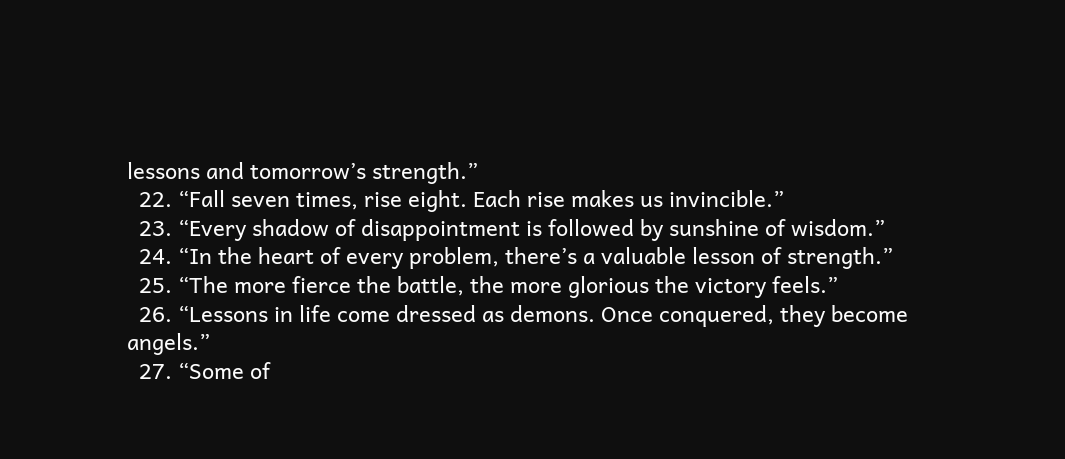lessons and tomorrow’s strength.”
  22. “Fall seven times, rise eight. Each rise makes us invincible.”
  23. “Every shadow of disappointment is followed by sunshine of wisdom.”
  24. “In the heart of every problem, there’s a valuable lesson of strength.”
  25. “The more fierce the battle, the more glorious the victory feels.”
  26. “Lessons in life come dressed as demons. Once conquered, they become angels.”
  27. “Some of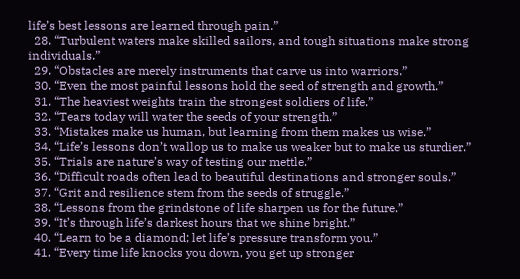life’s best lessons are learned through pain.”
  28. “Turbulent waters make skilled sailors, and tough situations make strong individuals.”
  29. “Obstacles are merely instruments that carve us into warriors.”
  30. “Even the most painful lessons hold the seed of strength and growth.”
  31. “The heaviest weights train the strongest soldiers of life.”
  32. “Tears today will water the seeds of your strength.”
  33. “Mistakes make us human, but learning from them makes us wise.”
  34. “Life’s lessons don’t wallop us to make us weaker but to make us sturdier.”
  35. “Trials are nature’s way of testing our mettle.”
  36. “Difficult roads often lead to beautiful destinations and stronger souls.”
  37. “Grit and resilience stem from the seeds of struggle.”
  38. “Lessons from the grindstone of life sharpen us for the future.”
  39. “It’s through life’s darkest hours that we shine bright.”
  40. “Learn to be a diamond; let life’s pressure transform you.”
  41. “Every time life knocks you down, you get up stronger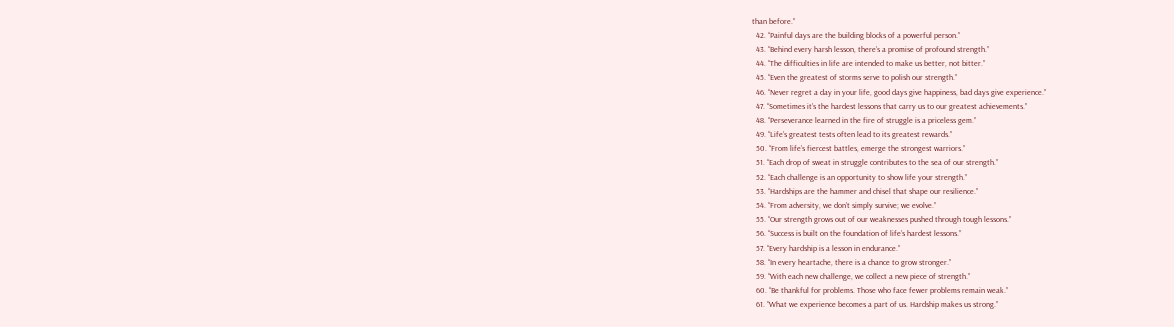than before.”
  42. “Painful days are the building blocks of a powerful person.”
  43. “Behind every harsh lesson, there’s a promise of profound strength.”
  44. “The difficulties in life are intended to make us better, not bitter.”
  45. “Even the greatest of storms serve to polish our strength.”
  46. “Never regret a day in your life, good days give happiness, bad days give experience.”
  47. “Sometimes it’s the hardest lessons that carry us to our greatest achievements.”
  48. “Perseverance learned in the fire of struggle is a priceless gem.”
  49. “Life’s greatest tests often lead to its greatest rewards.”
  50. “From life’s fiercest battles, emerge the strongest warriors.”
  51. “Each drop of sweat in struggle contributes to the sea of our strength.”
  52. “Each challenge is an opportunity to show life your strength.”
  53. “Hardships are the hammer and chisel that shape our resilience.”
  54. “From adversity, we don’t simply survive; we evolve.”
  55. “Our strength grows out of our weaknesses pushed through tough lessons.”
  56. “Success is built on the foundation of life’s hardest lessons.”
  57. “Every hardship is a lesson in endurance.”
  58. “In every heartache, there is a chance to grow stronger.”
  59. “With each new challenge, we collect a new piece of strength.”
  60. “Be thankful for problems. Those who face fewer problems remain weak.”
  61. “What we experience becomes a part of us. Hardship makes us strong.”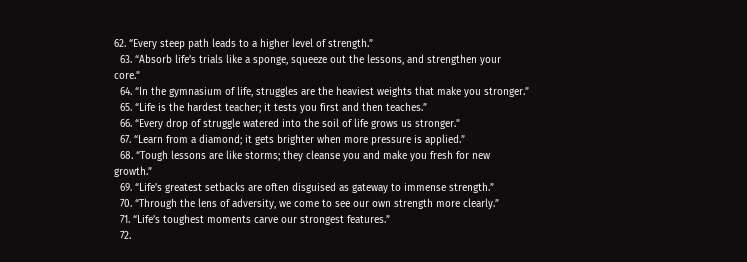62. “Every steep path leads to a higher level of strength.”
  63. “Absorb life’s trials like a sponge, squeeze out the lessons, and strengthen your core.”
  64. “In the gymnasium of life, struggles are the heaviest weights that make you stronger.”
  65. “Life is the hardest teacher; it tests you first and then teaches.”
  66. “Every drop of struggle watered into the soil of life grows us stronger.”
  67. “Learn from a diamond; it gets brighter when more pressure is applied.”
  68. “Tough lessons are like storms; they cleanse you and make you fresh for new growth.”
  69. “Life’s greatest setbacks are often disguised as gateway to immense strength.”
  70. “Through the lens of adversity, we come to see our own strength more clearly.”
  71. “Life’s toughest moments carve our strongest features.”
  72.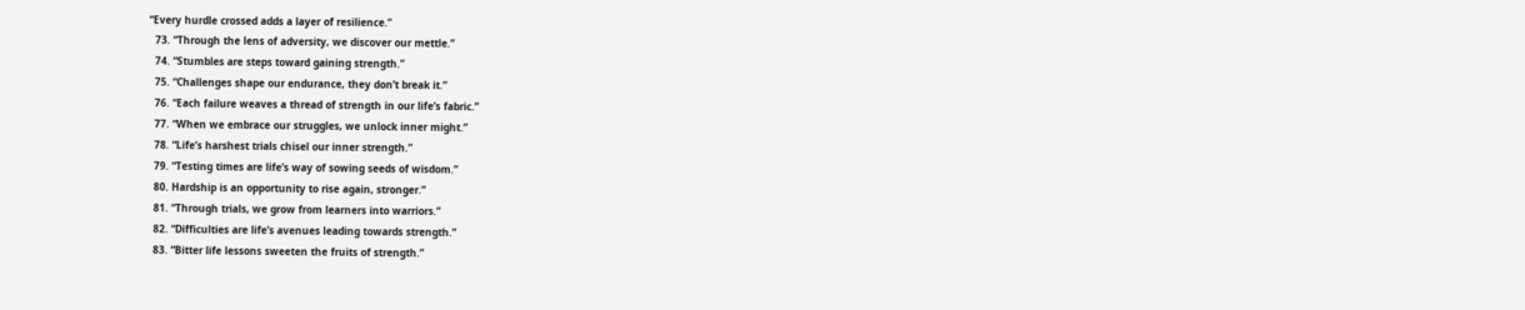“Every hurdle crossed adds a layer of resilience.”
  73. “Through the lens of adversity, we discover our mettle.”
  74. “Stumbles are steps toward gaining strength.”
  75. “Challenges shape our endurance, they don’t break it.”
  76. “Each failure weaves a thread of strength in our life’s fabric.”
  77. “When we embrace our struggles, we unlock inner might.”
  78. “Life’s harshest trials chisel our inner strength.”
  79. “Testing times are life’s way of sowing seeds of wisdom.”
  80. Hardship is an opportunity to rise again, stronger.”
  81. “Through trials, we grow from learners into warriors.”
  82. “Difficulties are life’s avenues leading towards strength.”
  83. “Bitter life lessons sweeten the fruits of strength.”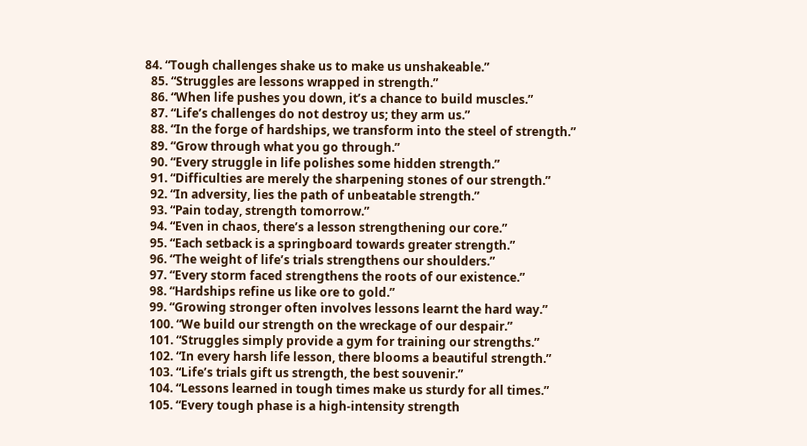84. “Tough challenges shake us to make us unshakeable.”
  85. “Struggles are lessons wrapped in strength.”
  86. “When life pushes you down, it’s a chance to build muscles.”
  87. “Life’s challenges do not destroy us; they arm us.”
  88. “In the forge of hardships, we transform into the steel of strength.”
  89. “Grow through what you go through.”
  90. “Every struggle in life polishes some hidden strength.”
  91. “Difficulties are merely the sharpening stones of our strength.”
  92. “In adversity, lies the path of unbeatable strength.”
  93. “Pain today, strength tomorrow.”
  94. “Even in chaos, there’s a lesson strengthening our core.”
  95. “Each setback is a springboard towards greater strength.”
  96. “The weight of life’s trials strengthens our shoulders.”
  97. “Every storm faced strengthens the roots of our existence.”
  98. “Hardships refine us like ore to gold.”
  99. “Growing stronger often involves lessons learnt the hard way.”
  100. “We build our strength on the wreckage of our despair.”
  101. “Struggles simply provide a gym for training our strengths.”
  102. “In every harsh life lesson, there blooms a beautiful strength.”
  103. “Life’s trials gift us strength, the best souvenir.”
  104. “Lessons learned in tough times make us sturdy for all times.”
  105. “Every tough phase is a high-intensity strength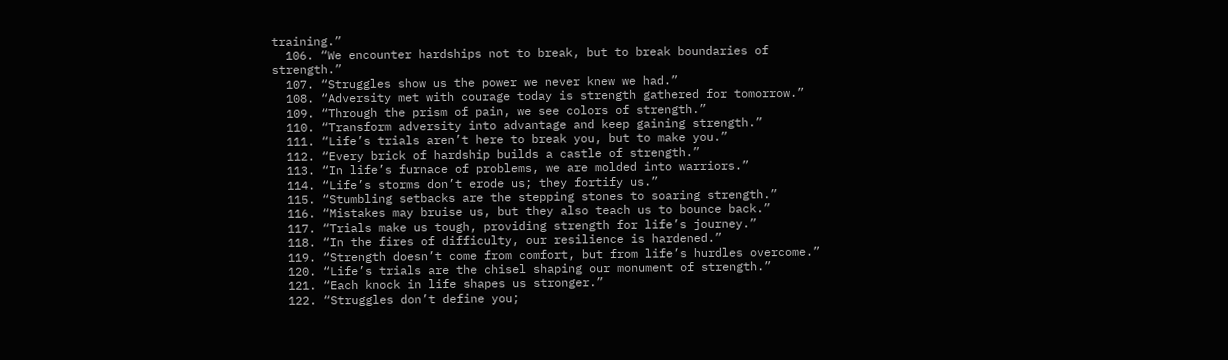training.”
  106. “We encounter hardships not to break, but to break boundaries of strength.”
  107. “Struggles show us the power we never knew we had.”
  108. “Adversity met with courage today is strength gathered for tomorrow.”
  109. “Through the prism of pain, we see colors of strength.”
  110. “Transform adversity into advantage and keep gaining strength.”
  111. “Life’s trials aren’t here to break you, but to make you.”
  112. “Every brick of hardship builds a castle of strength.”
  113. “In life’s furnace of problems, we are molded into warriors.”
  114. “Life’s storms don’t erode us; they fortify us.”
  115. “Stumbling setbacks are the stepping stones to soaring strength.”
  116. “Mistakes may bruise us, but they also teach us to bounce back.”
  117. “Trials make us tough, providing strength for life’s journey.”
  118. “In the fires of difficulty, our resilience is hardened.”
  119. “Strength doesn’t come from comfort, but from life’s hurdles overcome.”
  120. “Life’s trials are the chisel shaping our monument of strength.”
  121. “Each knock in life shapes us stronger.”
  122. “Struggles don’t define you;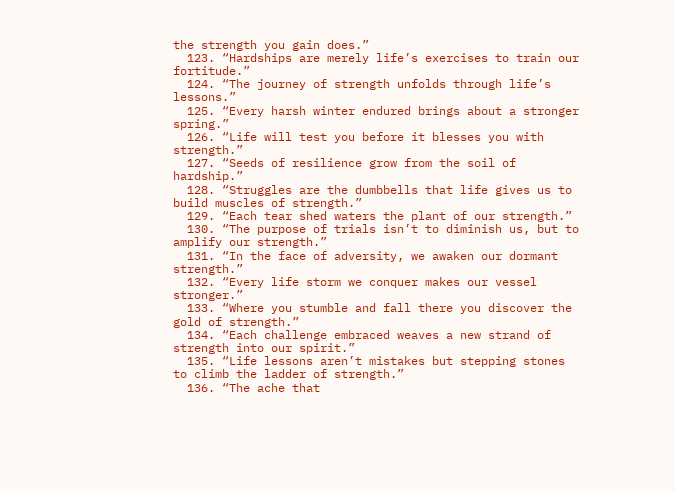the strength you gain does.”
  123. “Hardships are merely life’s exercises to train our fortitude.”
  124. “The journey of strength unfolds through life’s lessons.”
  125. “Every harsh winter endured brings about a stronger spring.”
  126. “Life will test you before it blesses you with strength.”
  127. “Seeds of resilience grow from the soil of hardship.”
  128. “Struggles are the dumbbells that life gives us to build muscles of strength.”
  129. “Each tear shed waters the plant of our strength.”
  130. “The purpose of trials isn’t to diminish us, but to amplify our strength.”
  131. “In the face of adversity, we awaken our dormant strength.”
  132. “Every life storm we conquer makes our vessel stronger.”
  133. “Where you stumble and fall there you discover the gold of strength.”
  134. “Each challenge embraced weaves a new strand of strength into our spirit.”
  135. “Life lessons aren’t mistakes but stepping stones to climb the ladder of strength.”
  136. “The ache that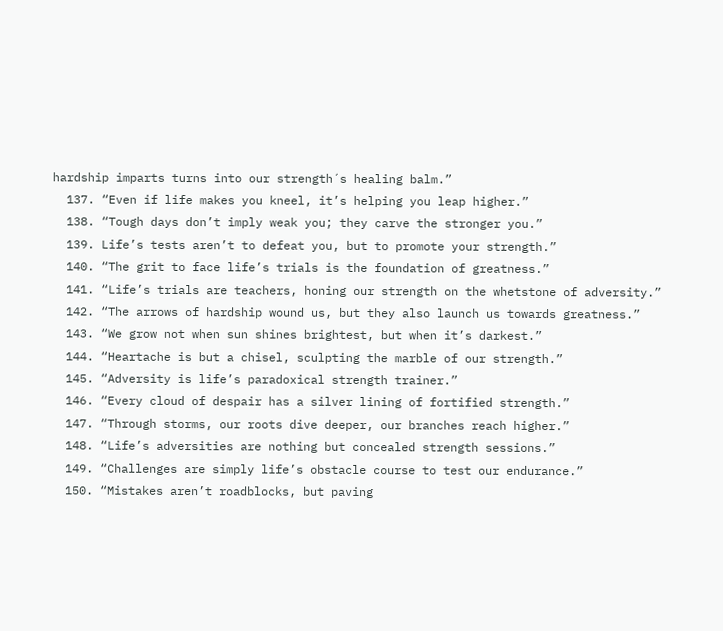hardship imparts turns into our strength´s healing balm.”
  137. “Even if life makes you kneel, it’s helping you leap higher.”
  138. “Tough days don’t imply weak you; they carve the stronger you.”
  139. Life’s tests aren’t to defeat you, but to promote your strength.”
  140. “The grit to face life’s trials is the foundation of greatness.”
  141. “Life’s trials are teachers, honing our strength on the whetstone of adversity.”
  142. “The arrows of hardship wound us, but they also launch us towards greatness.”
  143. “We grow not when sun shines brightest, but when it’s darkest.”
  144. “Heartache is but a chisel, sculpting the marble of our strength.”
  145. “Adversity is life’s paradoxical strength trainer.”
  146. “Every cloud of despair has a silver lining of fortified strength.”
  147. “Through storms, our roots dive deeper, our branches reach higher.”
  148. “Life’s adversities are nothing but concealed strength sessions.”
  149. “Challenges are simply life’s obstacle course to test our endurance.”
  150. “Mistakes aren’t roadblocks, but paving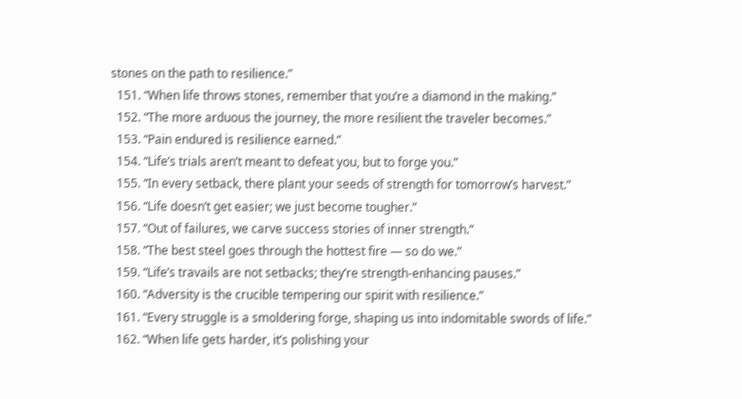stones on the path to resilience.”
  151. “When life throws stones, remember that you’re a diamond in the making.”
  152. “The more arduous the journey, the more resilient the traveler becomes.”
  153. “Pain endured is resilience earned.”
  154. “Life’s trials aren’t meant to defeat you, but to forge you.”
  155. “In every setback, there plant your seeds of strength for tomorrow’s harvest.”
  156. “Life doesn’t get easier; we just become tougher.”
  157. “Out of failures, we carve success stories of inner strength.”
  158. “The best steel goes through the hottest fire — so do we.”
  159. “Life’s travails are not setbacks; they’re strength-enhancing pauses.”
  160. “Adversity is the crucible tempering our spirit with resilience.”
  161. “Every struggle is a smoldering forge, shaping us into indomitable swords of life.”
  162. “When life gets harder, it’s polishing your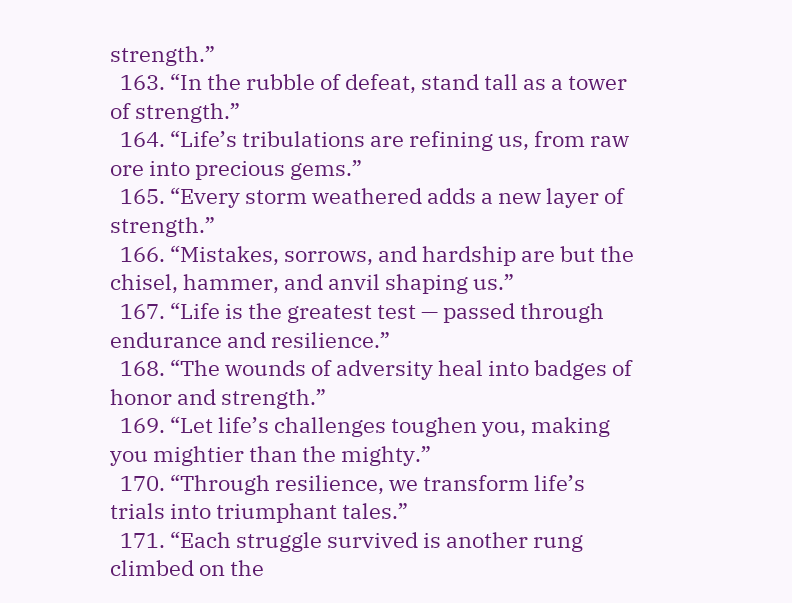strength.”
  163. “In the rubble of defeat, stand tall as a tower of strength.”
  164. “Life’s tribulations are refining us, from raw ore into precious gems.”
  165. “Every storm weathered adds a new layer of strength.”
  166. “Mistakes, sorrows, and hardship are but the chisel, hammer, and anvil shaping us.”
  167. “Life is the greatest test — passed through endurance and resilience.”
  168. “The wounds of adversity heal into badges of honor and strength.”
  169. “Let life’s challenges toughen you, making you mightier than the mighty.”
  170. “Through resilience, we transform life’s trials into triumphant tales.”
  171. “Each struggle survived is another rung climbed on the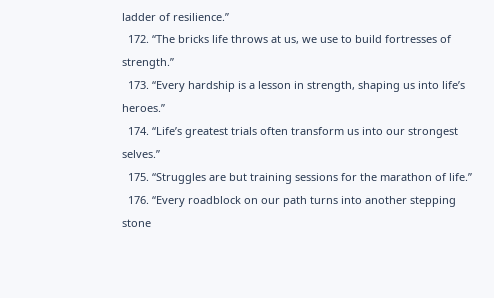ladder of resilience.”
  172. “The bricks life throws at us, we use to build fortresses of strength.”
  173. “Every hardship is a lesson in strength, shaping us into life’s heroes.”
  174. “Life’s greatest trials often transform us into our strongest selves.”
  175. “Struggles are but training sessions for the marathon of life.”
  176. “Every roadblock on our path turns into another stepping stone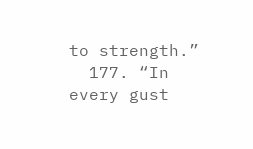to strength.”
  177. “In every gust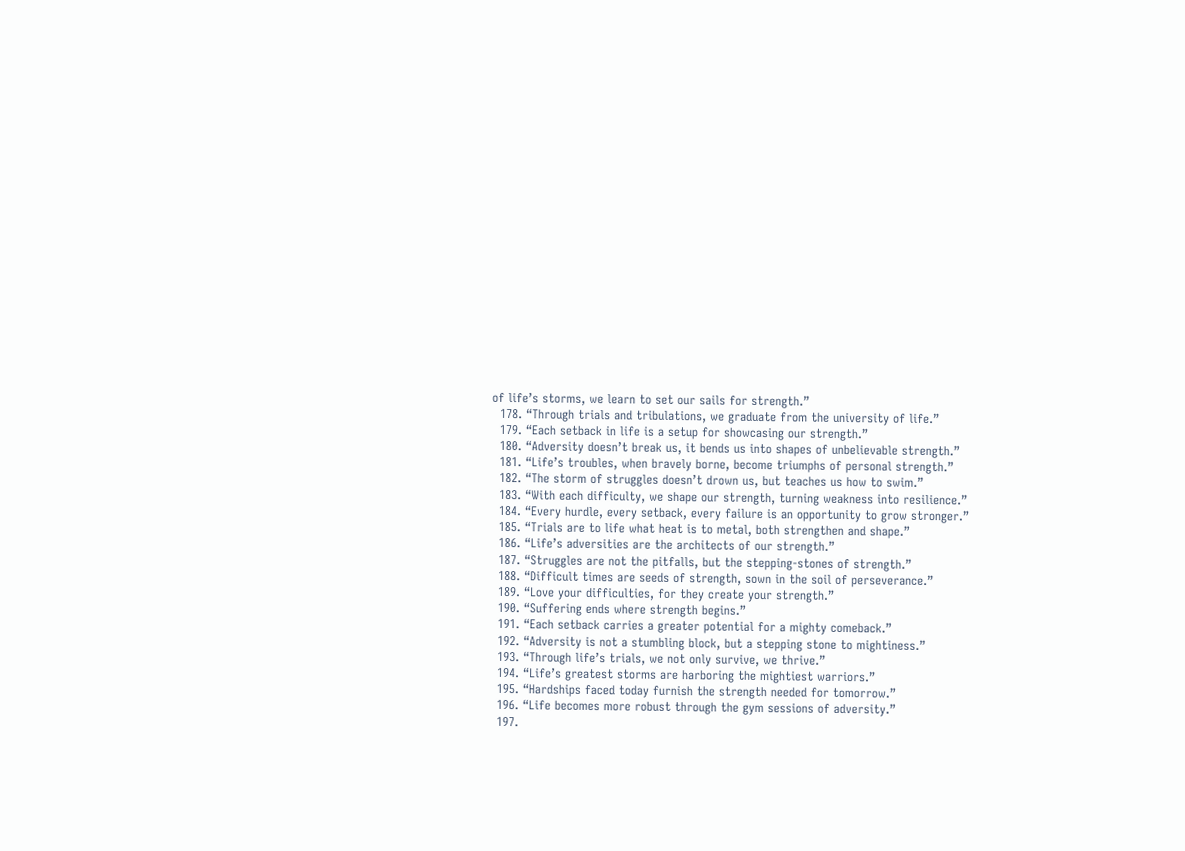of life’s storms, we learn to set our sails for strength.”
  178. “Through trials and tribulations, we graduate from the university of life.”
  179. “Each setback in life is a setup for showcasing our strength.”
  180. “Adversity doesn’t break us, it bends us into shapes of unbelievable strength.”
  181. “Life’s troubles, when bravely borne, become triumphs of personal strength.”
  182. “The storm of struggles doesn’t drown us, but teaches us how to swim.”
  183. “With each difficulty, we shape our strength, turning weakness into resilience.”
  184. “Every hurdle, every setback, every failure is an opportunity to grow stronger.”
  185. “Trials are to life what heat is to metal, both strengthen and shape.”
  186. “Life’s adversities are the architects of our strength.”
  187. “Struggles are not the pitfalls, but the stepping-stones of strength.”
  188. “Difficult times are seeds of strength, sown in the soil of perseverance.”
  189. “Love your difficulties, for they create your strength.”
  190. “Suffering ends where strength begins.”
  191. “Each setback carries a greater potential for a mighty comeback.”
  192. “Adversity is not a stumbling block, but a stepping stone to mightiness.”
  193. “Through life’s trials, we not only survive, we thrive.”
  194. “Life’s greatest storms are harboring the mightiest warriors.”
  195. “Hardships faced today furnish the strength needed for tomorrow.”
  196. “Life becomes more robust through the gym sessions of adversity.”
  197.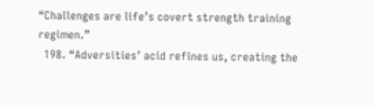“Challenges are life’s covert strength training regimen.”
  198. “Adversities’ acid refines us, creating the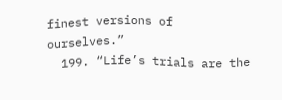finest versions of ourselves.”
  199. “Life’s trials are the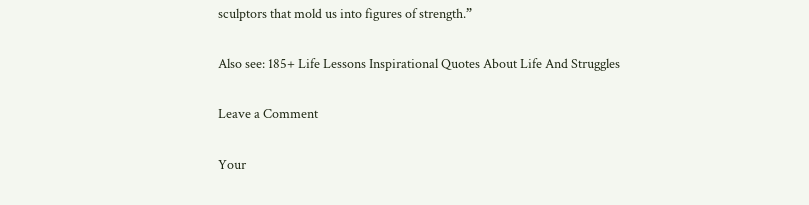sculptors that mold us into figures of strength.”

Also see: 185+ Life Lessons Inspirational Quotes About Life And Struggles

Leave a Comment

Your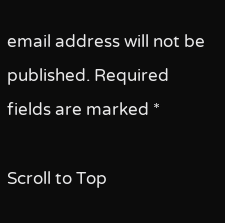email address will not be published. Required fields are marked *

Scroll to Top